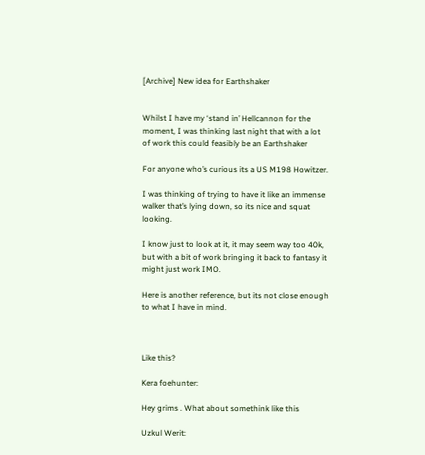[Archive] New idea for Earthshaker


Whilst I have my ‘stand in’ Hellcannon for the moment, I was thinking last night that with a lot of work this could feasibly be an Earthshaker

For anyone who’s curious its a US M198 Howitzer.

I was thinking of trying to have it like an immense walker that’s lying down, so its nice and squat looking.

I know just to look at it, it may seem way too 40k, but with a bit of work bringing it back to fantasy it might just work IMO.

Here is another reference, but its not close enough to what I have in mind.



Like this?

Kera foehunter:

Hey grims . What about somethink like this

Uzkul Werit: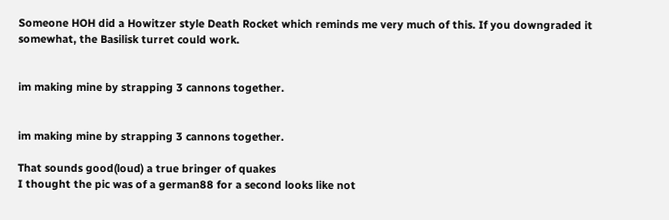Someone HOH did a Howitzer style Death Rocket which reminds me very much of this. If you downgraded it somewhat, the Basilisk turret could work.


im making mine by strapping 3 cannons together.


im making mine by strapping 3 cannons together.

That sounds good(loud) a true bringer of quakes
I thought the pic was of a german88 for a second looks like not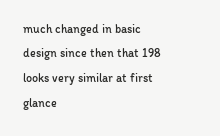much changed in basic design since then that 198 looks very similar at first glance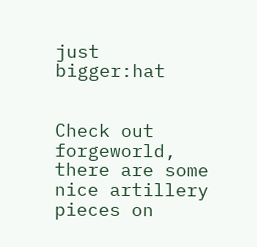just bigger:hat


Check out forgeworld, there are some nice artillery pieces on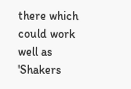there which could work well as 'Shakers